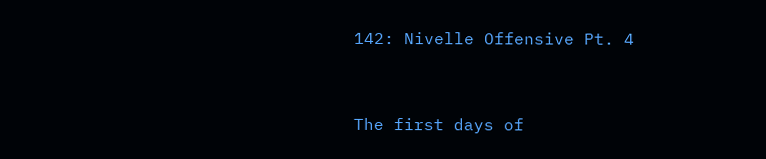142: Nivelle Offensive Pt. 4


The first days of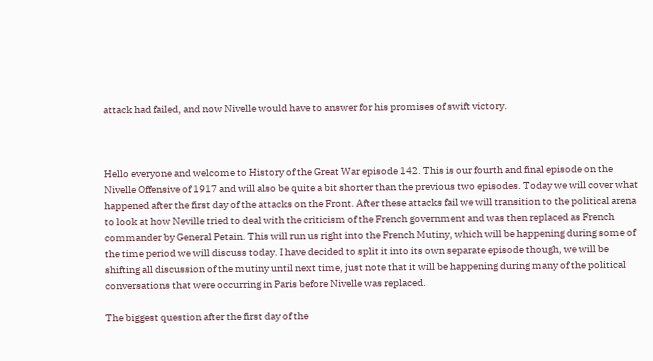attack had failed, and now Nivelle would have to answer for his promises of swift victory.



Hello everyone and welcome to History of the Great War episode 142. This is our fourth and final episode on the Nivelle Offensive of 1917 and will also be quite a bit shorter than the previous two episodes. Today we will cover what happened after the first day of the attacks on the Front. After these attacks fail we will transition to the political arena to look at how Neville tried to deal with the criticism of the French government and was then replaced as French commander by General Petain. This will run us right into the French Mutiny, which will be happening during some of the time period we will discuss today. I have decided to split it into its own separate episode though, we will be shifting all discussion of the mutiny until next time, just note that it will be happening during many of the political conversations that were occurring in Paris before Nivelle was replaced.

The biggest question after the first day of the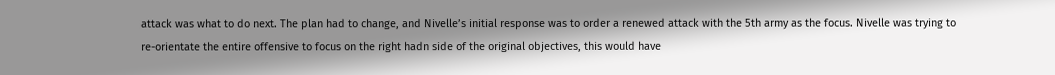attack was what to do next. The plan had to change, and Nivelle’s initial response was to order a renewed attack with the 5th army as the focus. Nivelle was trying to re-orientate the entire offensive to focus on the right hadn side of the original objectives, this would have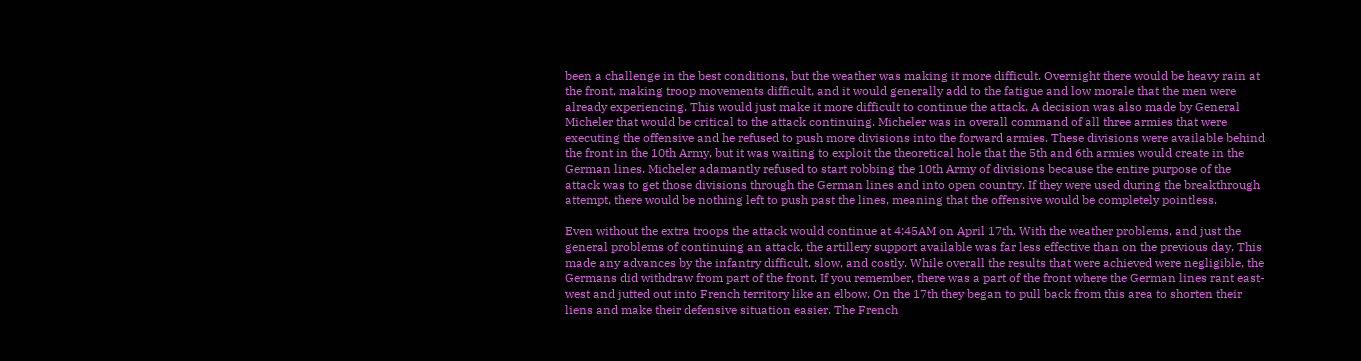been a challenge in the best conditions, but the weather was making it more difficult. Overnight there would be heavy rain at the front, making troop movements difficult, and it would generally add to the fatigue and low morale that the men were already experiencing. This would just make it more difficult to continue the attack. A decision was also made by General Micheler that would be critical to the attack continuing. Micheler was in overall command of all three armies that were executing the offensive and he refused to push more divisions into the forward armies. These divisions were available behind the front in the 10th Army, but it was waiting to exploit the theoretical hole that the 5th and 6th armies would create in the German lines. Micheler adamantly refused to start robbing the 10th Army of divisions because the entire purpose of the attack was to get those divisions through the German lines and into open country. If they were used during the breakthrough attempt, there would be nothing left to push past the lines, meaning that the offensive would be completely pointless.

Even without the extra troops the attack would continue at 4:45AM on April 17th. With the weather problems, and just the general problems of continuing an attack, the artillery support available was far less effective than on the previous day. This made any advances by the infantry difficult, slow, and costly. While overall the results that were achieved were negligible, the Germans did withdraw from part of the front. If you remember, there was a part of the front where the German lines rant east-west and jutted out into French territory like an elbow. On the 17th they began to pull back from this area to shorten their liens and make their defensive situation easier. The French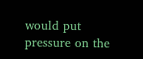would put pressure on the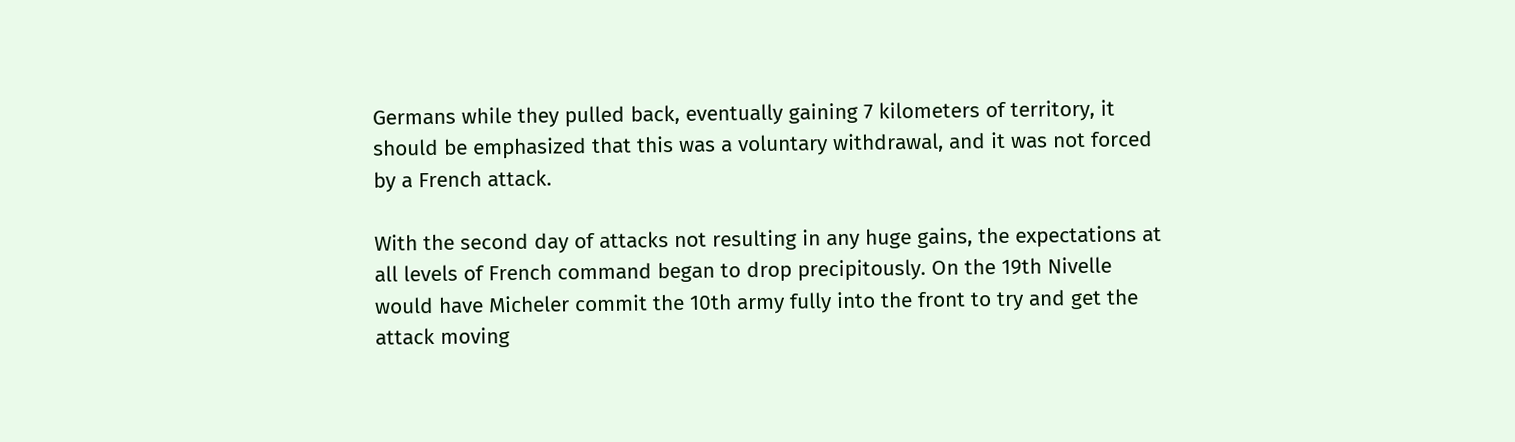Germans while they pulled back, eventually gaining 7 kilometers of territory, it should be emphasized that this was a voluntary withdrawal, and it was not forced by a French attack.

With the second day of attacks not resulting in any huge gains, the expectations at all levels of French command began to drop precipitously. On the 19th Nivelle would have Micheler commit the 10th army fully into the front to try and get the attack moving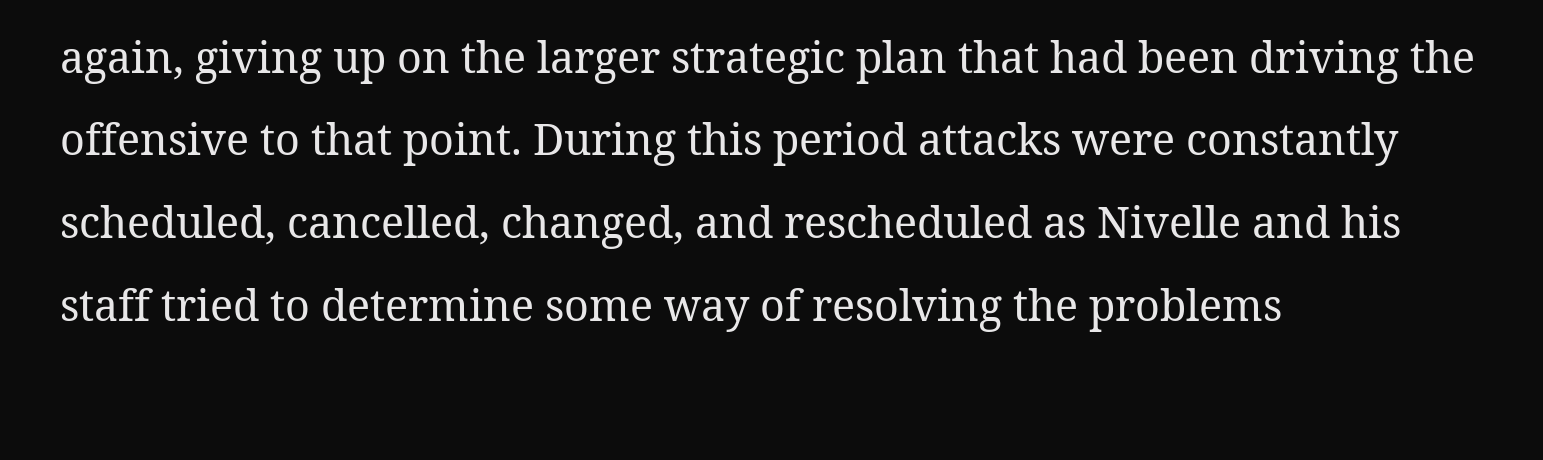again, giving up on the larger strategic plan that had been driving the offensive to that point. During this period attacks were constantly scheduled, cancelled, changed, and rescheduled as Nivelle and his staff tried to determine some way of resolving the problems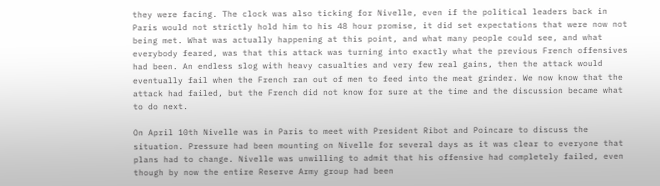they were facing. The clock was also ticking for Nivelle, even if the political leaders back in Paris would not strictly hold him to his 48 hour promise, it did set expectations that were now not being met. What was actually happening at this point, and what many people could see, and what everybody feared, was that this attack was turning into exactly what the previous French offensives had been. An endless slog with heavy casualties and very few real gains, then the attack would eventually fail when the French ran out of men to feed into the meat grinder. We now know that the attack had failed, but the French did not know for sure at the time and the discussion became what to do next.

On April 10th Nivelle was in Paris to meet with President Ribot and Poincare to discuss the situation. Pressure had been mounting on Nivelle for several days as it was clear to everyone that plans had to change. Nivelle was unwilling to admit that his offensive had completely failed, even though by now the entire Reserve Army group had been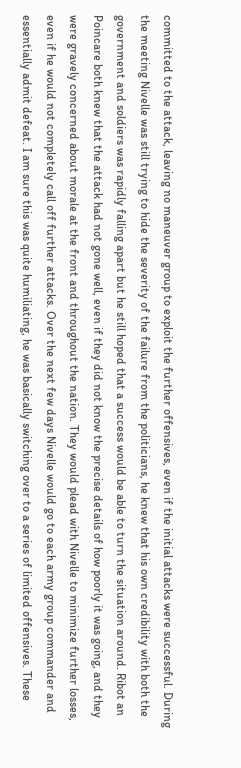committed to the attack, leaving no maneuver group to exploit the further offensives, even if the initial attacks were successful. During the meeting Nivelle was still trying to hide the severity of the failure from the politicians, he knew that his own credibility with both the government and soldiers was rapidly falling apart but he still hoped that a success would be able to turn the situation around. Ribot an Poincare both knew that the attack had not gone well, even if they did not know the precise details of how poorly it was going, and they were gravely concerned about morale at the front and throughout the nation. They would plead with Nivelle to minimize further losses, even if he would not completely call off further attacks. Over the next few days Nivelle would go to each army group commander and essentially admit defeat. I am sure this was quite humiliating, he was basically switching over to a series of limited offensives. These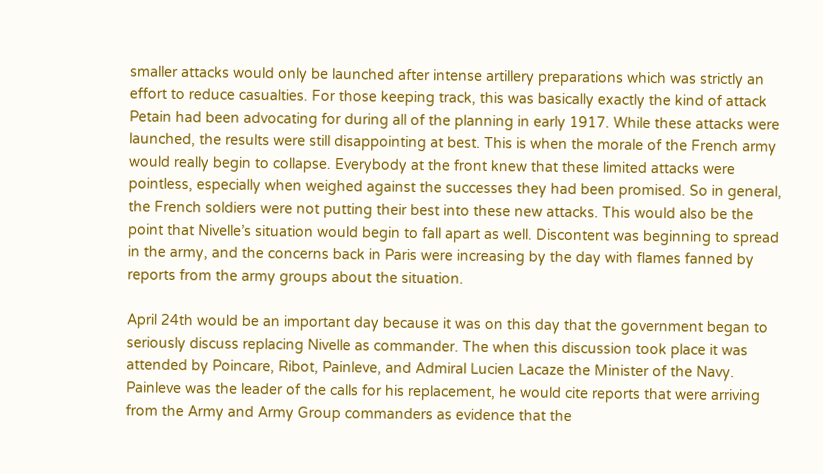smaller attacks would only be launched after intense artillery preparations which was strictly an effort to reduce casualties. For those keeping track, this was basically exactly the kind of attack Petain had been advocating for during all of the planning in early 1917. While these attacks were launched, the results were still disappointing at best. This is when the morale of the French army would really begin to collapse. Everybody at the front knew that these limited attacks were pointless, especially when weighed against the successes they had been promised. So in general, the French soldiers were not putting their best into these new attacks. This would also be the point that Nivelle’s situation would begin to fall apart as well. Discontent was beginning to spread in the army, and the concerns back in Paris were increasing by the day with flames fanned by reports from the army groups about the situation.

April 24th would be an important day because it was on this day that the government began to seriously discuss replacing Nivelle as commander. The when this discussion took place it was attended by Poincare, Ribot, Painleve, and Admiral Lucien Lacaze the Minister of the Navy. Painleve was the leader of the calls for his replacement, he would cite reports that were arriving from the Army and Army Group commanders as evidence that the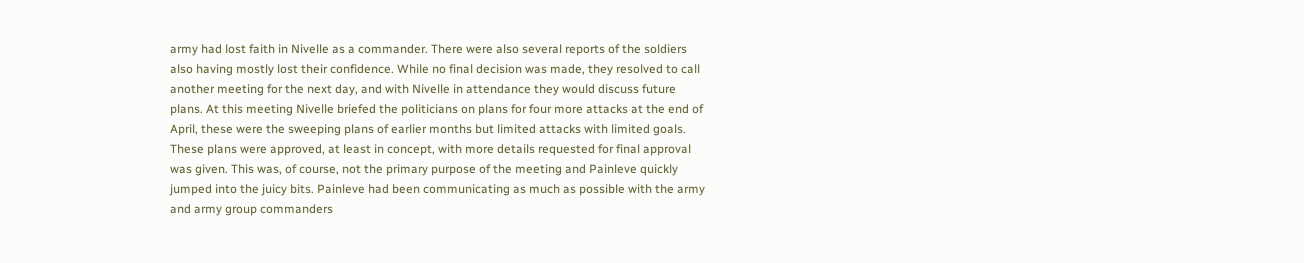army had lost faith in Nivelle as a commander. There were also several reports of the soldiers also having mostly lost their confidence. While no final decision was made, they resolved to call another meeting for the next day, and with Nivelle in attendance they would discuss future plans. At this meeting Nivelle briefed the politicians on plans for four more attacks at the end of April, these were the sweeping plans of earlier months but limited attacks with limited goals. These plans were approved, at least in concept, with more details requested for final approval was given. This was, of course, not the primary purpose of the meeting and Painleve quickly jumped into the juicy bits. Painleve had been communicating as much as possible with the army and army group commanders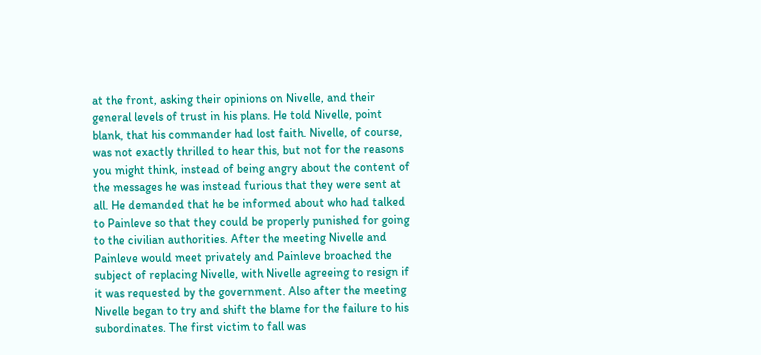at the front, asking their opinions on Nivelle, and their general levels of trust in his plans. He told Nivelle, point blank, that his commander had lost faith. Nivelle, of course, was not exactly thrilled to hear this, but not for the reasons you might think, instead of being angry about the content of the messages he was instead furious that they were sent at all. He demanded that he be informed about who had talked to Painleve so that they could be properly punished for going to the civilian authorities. After the meeting Nivelle and Painleve would meet privately and Painleve broached the subject of replacing Nivelle, with Nivelle agreeing to resign if it was requested by the government. Also after the meeting Nivelle began to try and shift the blame for the failure to his subordinates. The first victim to fall was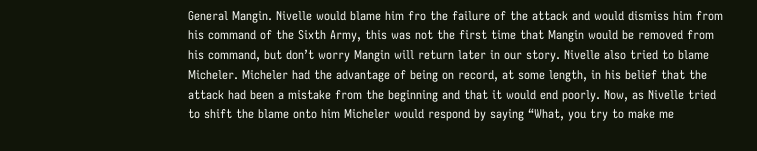General Mangin. Nivelle would blame him fro the failure of the attack and would dismiss him from his command of the Sixth Army, this was not the first time that Mangin would be removed from his command, but don’t worry Mangin will return later in our story. Nivelle also tried to blame Micheler. Micheler had the advantage of being on record, at some length, in his belief that the attack had been a mistake from the beginning and that it would end poorly. Now, as Nivelle tried to shift the blame onto him Micheler would respond by saying “What, you try to make me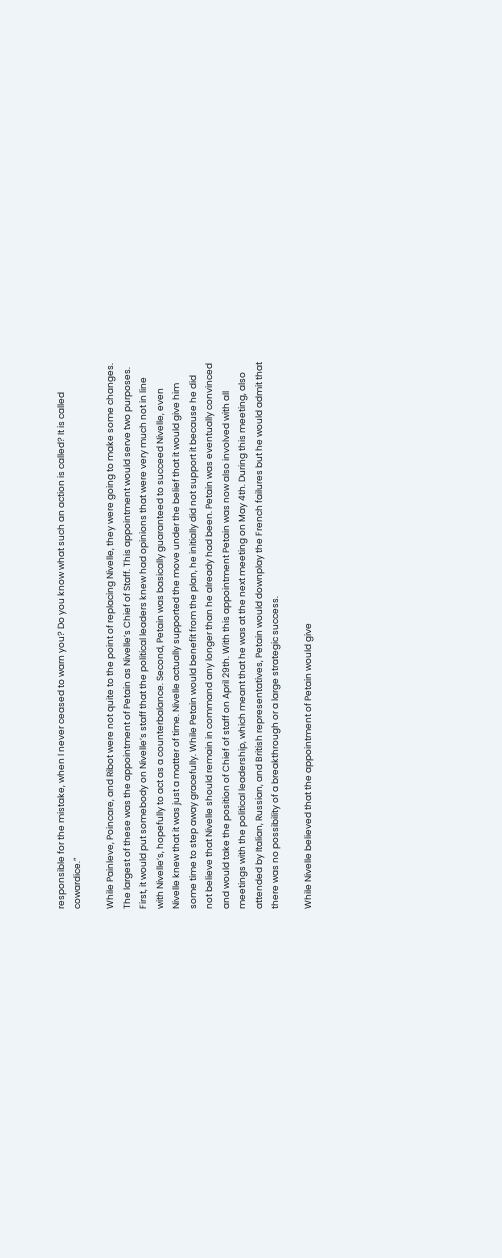responsible for the mistake, when I never ceased to warn you? Do you know what such an action is called? It is called cowardice.”

While Painleve, Poincare, and Ribot were not quite to the point of replacing Nivelle, they were going to make some changes. The largest of these was the appointment of Petain as Nivelle’s Chief of Staff. This appointment would serve two purposes. First, it would put somebody on Nivelle’s staff that the political leaders knew had opinions that were very much not in line with Nivelle’s, hopefully to act as a counterbalance. Second, Petain was basically guaranteed to succeed Nivelle, even Nivelle knew that it was just a matter of time. Nivelle actually supported the move under the belief that it would give him some time to step away gracefully. While Petain would benefit from the plan, he initially did not support it because he did not believe that Nivelle should remain in command any longer than he already had been. Petain was eventually convinced and would take the position of Chief of staff on April 29th. With this appointment Petain was now also involved with all meetings with the political leadership, which meant that he was at the next meeting on May 4th. During this meeting, also attended by Italian, Russian, and British representatives, Petain would downplay the French failures but he would admit that there was no possibility of a breakthrough or a large strategic success.

While Nivelle believed that the appointment of Petain would give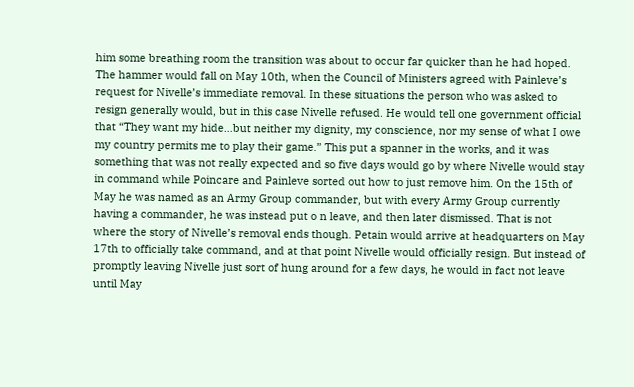him some breathing room the transition was about to occur far quicker than he had hoped. The hammer would fall on May 10th, when the Council of Ministers agreed with Painleve’s request for Nivelle’s immediate removal. In these situations the person who was asked to resign generally would, but in this case Nivelle refused. He would tell one government official that “They want my hide…but neither my dignity, my conscience, nor my sense of what I owe my country permits me to play their game.” This put a spanner in the works, and it was something that was not really expected and so five days would go by where Nivelle would stay in command while Poincare and Painleve sorted out how to just remove him. On the 15th of May he was named as an Army Group commander, but with every Army Group currently having a commander, he was instead put o n leave, and then later dismissed. That is not where the story of Nivelle’s removal ends though. Petain would arrive at headquarters on May 17th to officially take command, and at that point Nivelle would officially resign. But instead of promptly leaving Nivelle just sort of hung around for a few days, he would in fact not leave until May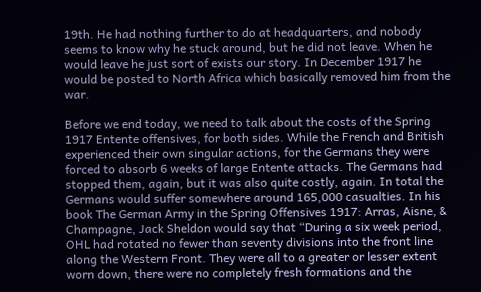19th. He had nothing further to do at headquarters, and nobody seems to know why he stuck around, but he did not leave. When he would leave he just sort of exists our story. In December 1917 he would be posted to North Africa which basically removed him from the war.

Before we end today, we need to talk about the costs of the Spring 1917 Entente offensives, for both sides. While the French and British experienced their own singular actions, for the Germans they were forced to absorb 6 weeks of large Entente attacks. The Germans had stopped them, again, but it was also quite costly, again. In total the Germans would suffer somewhere around 165,000 casualties. In his book The German Army in the Spring Offensives 1917: Arras, Aisne, & Champagne, Jack Sheldon would say that “During a six week period, OHL had rotated no fewer than seventy divisions into the front line along the Western Front. They were all to a greater or lesser extent worn down, there were no completely fresh formations and the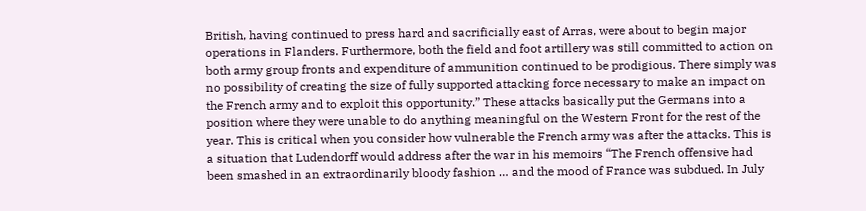British, having continued to press hard and sacrificially east of Arras, were about to begin major operations in Flanders. Furthermore, both the field and foot artillery was still committed to action on both army group fronts and expenditure of ammunition continued to be prodigious. There simply was no possibility of creating the size of fully supported attacking force necessary to make an impact on the French army and to exploit this opportunity.” These attacks basically put the Germans into a position where they were unable to do anything meaningful on the Western Front for the rest of the year. This is critical when you consider how vulnerable the French army was after the attacks. This is a situation that Ludendorff would address after the war in his memoirs “The French offensive had been smashed in an extraordinarily bloody fashion … and the mood of France was subdued. In July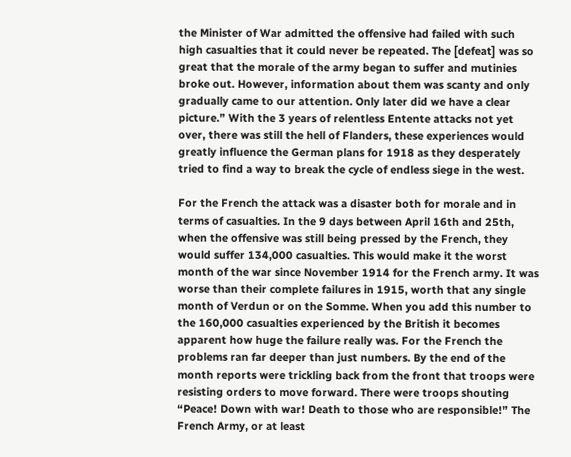the Minister of War admitted the offensive had failed with such high casualties that it could never be repeated. The [defeat] was so great that the morale of the army began to suffer and mutinies broke out. However, information about them was scanty and only gradually came to our attention. Only later did we have a clear picture.” With the 3 years of relentless Entente attacks not yet over, there was still the hell of Flanders, these experiences would greatly influence the German plans for 1918 as they desperately tried to find a way to break the cycle of endless siege in the west.

For the French the attack was a disaster both for morale and in terms of casualties. In the 9 days between April 16th and 25th, when the offensive was still being pressed by the French, they would suffer 134,000 casualties. This would make it the worst month of the war since November 1914 for the French army. It was worse than their complete failures in 1915, worth that any single month of Verdun or on the Somme. When you add this number to the 160,000 casualties experienced by the British it becomes apparent how huge the failure really was. For the French the problems ran far deeper than just numbers. By the end of the month reports were trickling back from the front that troops were resisting orders to move forward. There were troops shouting “Peace! Down with war! Death to those who are responsible!” The French Army, or at least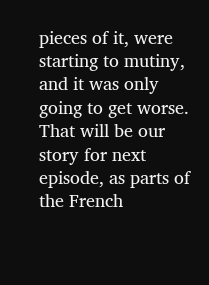pieces of it, were starting to mutiny, and it was only going to get worse. That will be our story for next episode, as parts of the French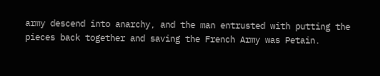army descend into anarchy, and the man entrusted with putting the pieces back together and saving the French Army was Petain.